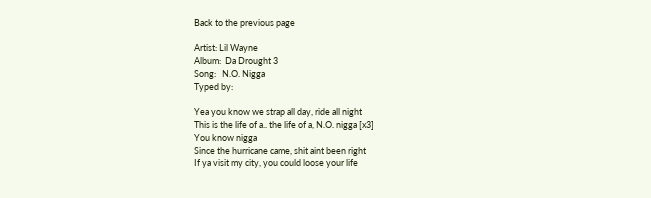Back to the previous page

Artist: Lil Wayne
Album:  Da Drought 3
Song:   N.O. Nigga
Typed by:

Yea you know we strap all day, ride all night
This is the life of a.. the life of a, N.O. nigga [x3]
You know nigga
Since the hurricane came, shit aint been right
If ya visit my city, you could loose your life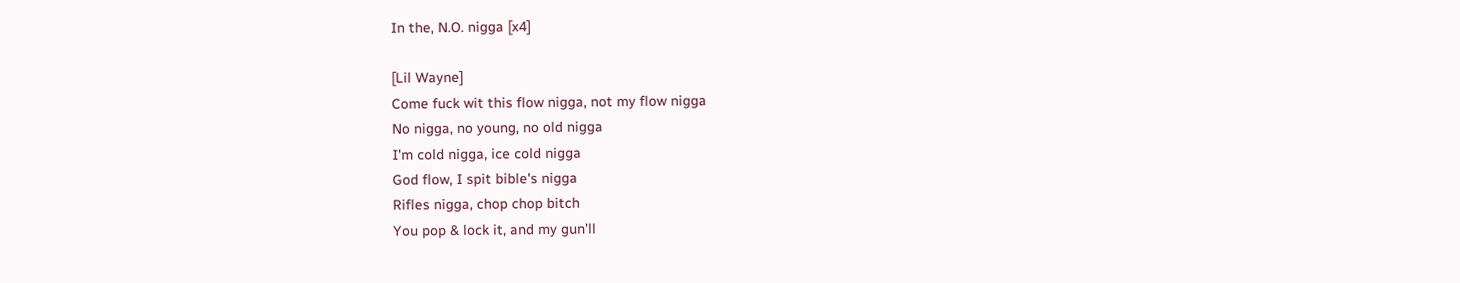In the, N.O. nigga [x4]

[Lil Wayne]
Come fuck wit this flow nigga, not my flow nigga
No nigga, no young, no old nigga
I'm cold nigga, ice cold nigga
God flow, I spit bible's nigga
Rifles nigga, chop chop bitch
You pop & lock it, and my gun'll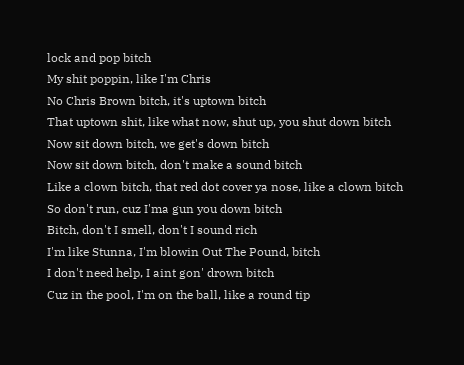lock and pop bitch
My shit poppin, like I'm Chris
No Chris Brown bitch, it's uptown bitch
That uptown shit, like what now, shut up, you shut down bitch
Now sit down bitch, we get's down bitch
Now sit down bitch, don't make a sound bitch
Like a clown bitch, that red dot cover ya nose, like a clown bitch
So don't run, cuz I'ma gun you down bitch
Bitch, don't I smell, don't I sound rich
I'm like Stunna, I'm blowin Out The Pound, bitch
I don't need help, I aint gon' drown bitch
Cuz in the pool, I'm on the ball, like a round tip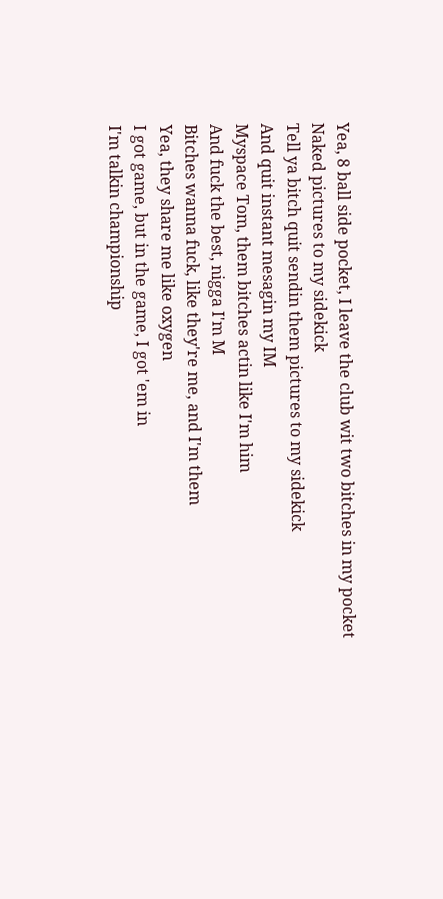Yea, 8 ball side pocket, I leave the club wit two bitches in my pocket
Naked pictures to my sidekick
Tell ya bitch quit sendin them pictures to my sidekick
And quit instant mesagin my IM
Myspace Tom, them bitches actin like I'm him
And fuck the best, nigga I'm M
Bitches wanna fuck, like they're me, and I'm them
Yea, they share me like oxygen
I got game, but in the game, I got 'em in
I'm talkin championship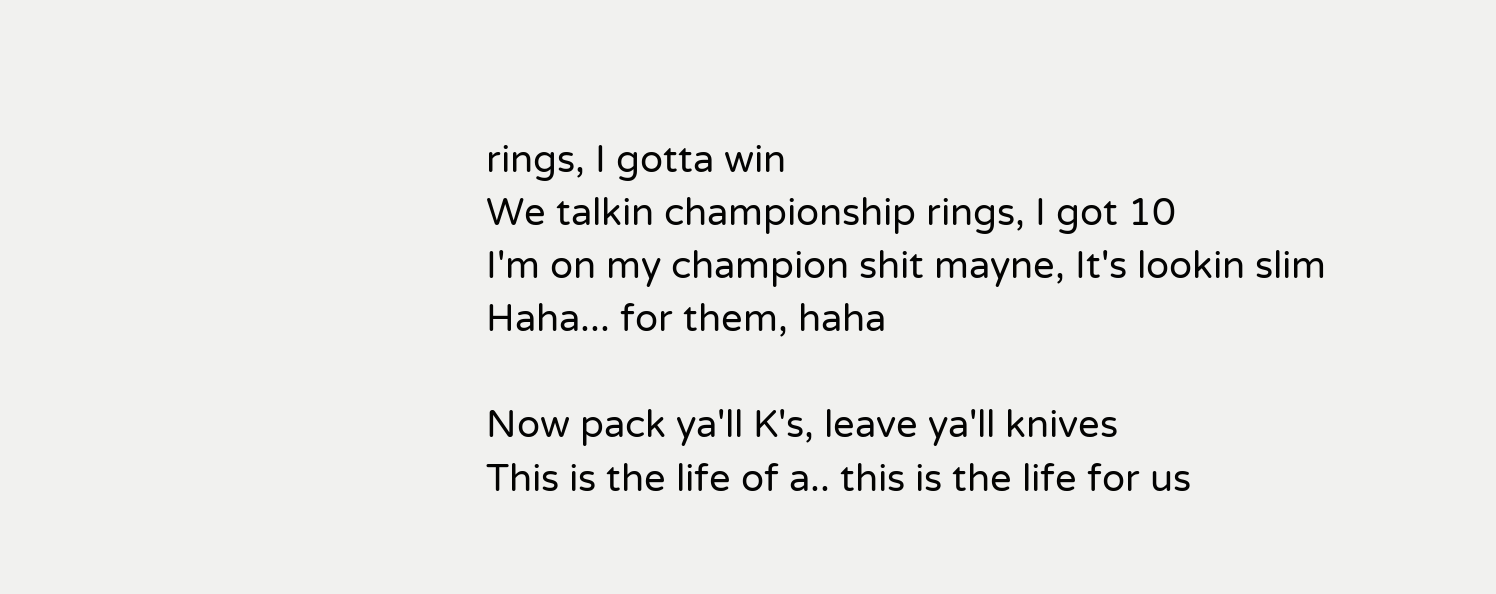rings, I gotta win
We talkin championship rings, I got 10
I'm on my champion shit mayne, It's lookin slim
Haha... for them, haha

Now pack ya'll K's, leave ya'll knives
This is the life of a.. this is the life for us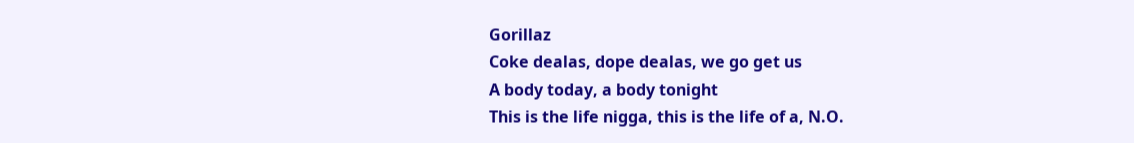Gorillaz
Coke dealas, dope dealas, we go get us
A body today, a body tonight
This is the life nigga, this is the life of a, N.O.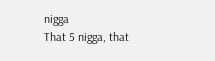nigga
That 5 nigga, that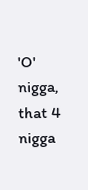'O' nigga, that 4 nigga